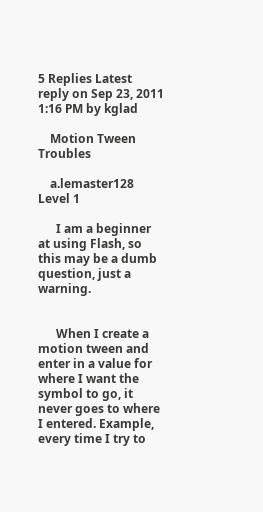5 Replies Latest reply on Sep 23, 2011 1:16 PM by kglad

    Motion Tween Troubles

    a.lemaster128 Level 1

      I am a beginner at using Flash, so this may be a dumb question, just a warning.


      When I create a motion tween and enter in a value for where I want the symbol to go, it never goes to where I entered. Example, every time I try to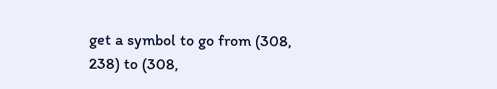get a symbol to go from (308, 238) to (308,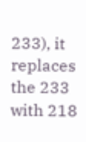233), it replaces the 233 with 218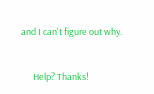and I can't figure out why.


      Help? Thanks!